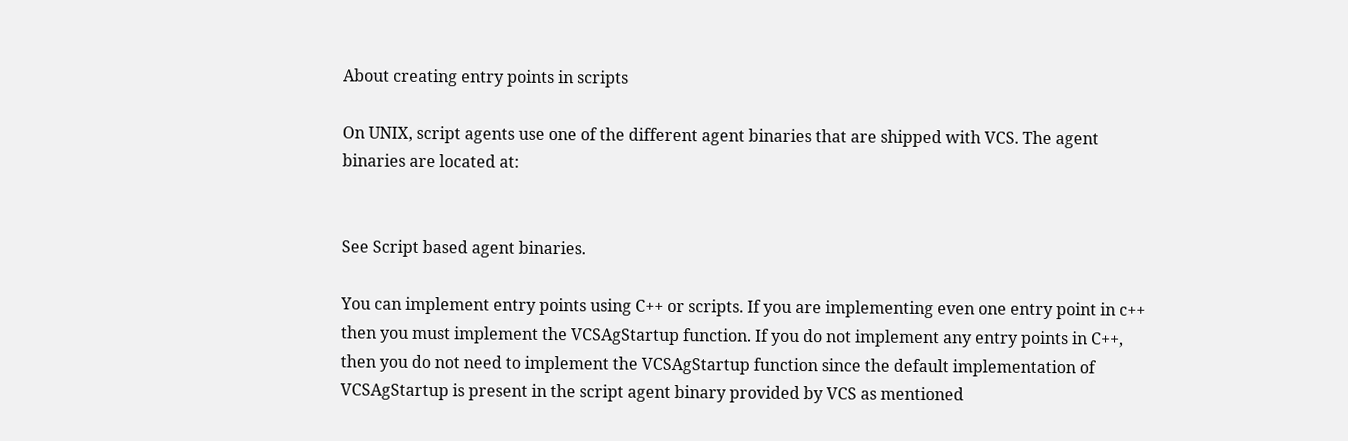About creating entry points in scripts

On UNIX, script agents use one of the different agent binaries that are shipped with VCS. The agent binaries are located at:


See Script based agent binaries.

You can implement entry points using C++ or scripts. If you are implementing even one entry point in c++ then you must implement the VCSAgStartup function. If you do not implement any entry points in C++, then you do not need to implement the VCSAgStartup function since the default implementation of VCSAgStartup is present in the script agent binary provided by VCS as mentioned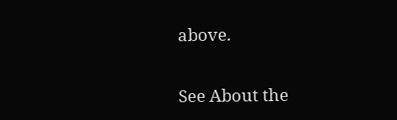above.

See About the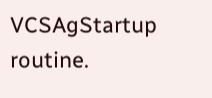VCSAgStartup routine.